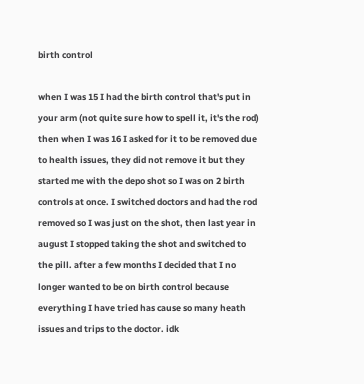birth control

when I was 15 I had the birth control that's put in your arm (not quite sure how to spell it, it's the rod) then when I was 16 I asked for it to be removed due to health issues, they did not remove it but they started me with the depo shot so I was on 2 birth controls at once. I switched doctors and had the rod removed so I was just on the shot, then last year in august I stopped taking the shot and switched to the pill. after a few months I decided that I no longer wanted to be on birth control because everything I have tried has cause so many heath issues and trips to the doctor. idk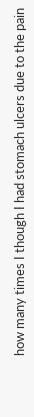how many times I though I had stomach ulcers due to the pain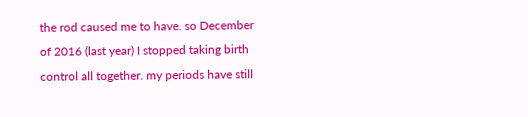the rod caused me to have. so December of 2016 (last year) I stopped taking birth control all together. my periods have still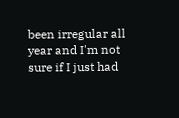been irregular all year and I'm not sure if I just had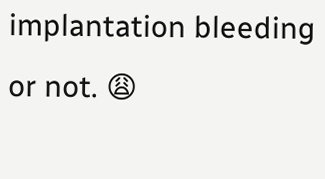implantation bleeding or not. 😩